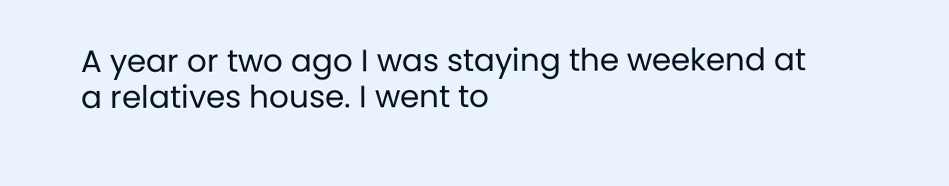A year or two ago I was staying the weekend at a relatives house. I went to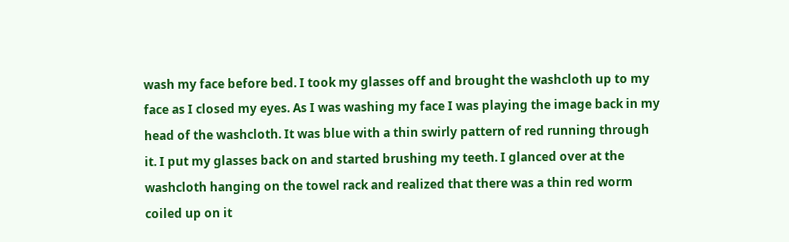wash my face before bed. I took my glasses off and brought the washcloth up to my face as I closed my eyes. As I was washing my face I was playing the image back in my head of the washcloth. It was blue with a thin swirly pattern of red running through it. I put my glasses back on and started brushing my teeth. I glanced over at the washcloth hanging on the towel rack and realized that there was a thin red worm coiled up on it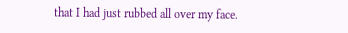that I had just rubbed all over my face.